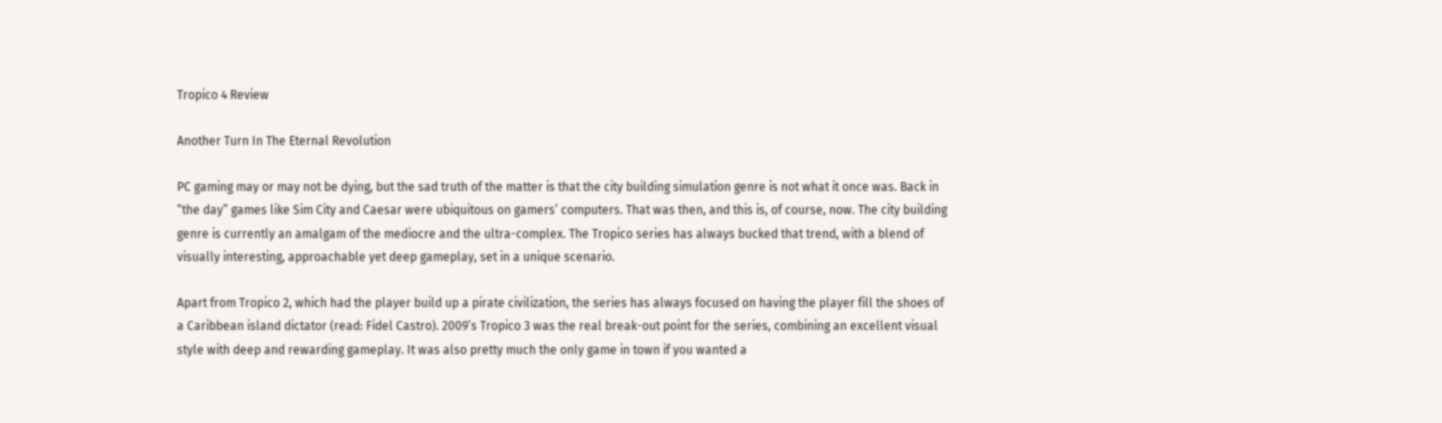Tropico 4 Review

Another Turn In The Eternal Revolution

PC gaming may or may not be dying, but the sad truth of the matter is that the city building simulation genre is not what it once was. Back in “the day” games like Sim City and Caesar were ubiquitous on gamers’ computers. That was then, and this is, of course, now. The city building genre is currently an amalgam of the mediocre and the ultra-complex. The Tropico series has always bucked that trend, with a blend of visually interesting, approachable yet deep gameplay, set in a unique scenario.

Apart from Tropico 2, which had the player build up a pirate civilization, the series has always focused on having the player fill the shoes of a Caribbean island dictator (read: Fidel Castro). 2009’s Tropico 3 was the real break-out point for the series, combining an excellent visual style with deep and rewarding gameplay. It was also pretty much the only game in town if you wanted a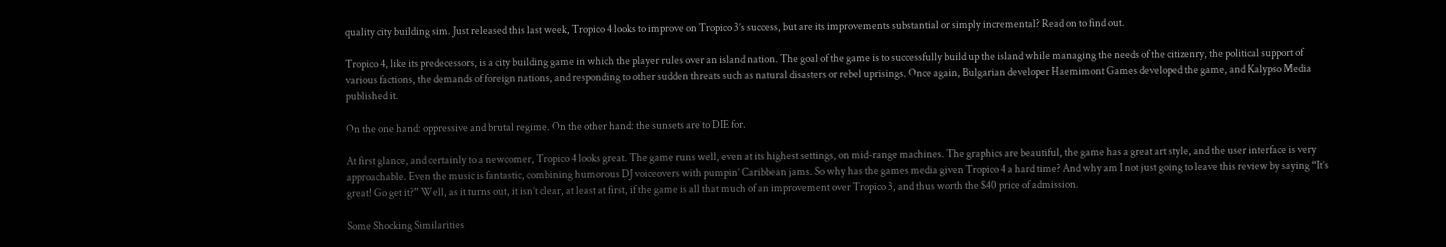quality city building sim. Just released this last week, Tropico 4 looks to improve on Tropico 3’s success, but are its improvements substantial or simply incremental? Read on to find out.

Tropico 4, like its predecessors, is a city building game in which the player rules over an island nation. The goal of the game is to successfully build up the island while managing the needs of the citizenry, the political support of various factions, the demands of foreign nations, and responding to other sudden threats such as natural disasters or rebel uprisings. Once again, Bulgarian developer Haemimont Games developed the game, and Kalypso Media published it.

On the one hand: oppressive and brutal regime. On the other hand: the sunsets are to DIE for.

At first glance, and certainly to a newcomer, Tropico 4 looks great. The game runs well, even at its highest settings, on mid-range machines. The graphics are beautiful, the game has a great art style, and the user interface is very approachable. Even the music is fantastic, combining humorous DJ voiceovers with pumpin’ Caribbean jams. So why has the games media given Tropico 4 a hard time? And why am I not just going to leave this review by saying “It’s great! Go get it?” Well, as it turns out, it isn’t clear, at least at first, if the game is all that much of an improvement over Tropico 3, and thus worth the $40 price of admission.

Some Shocking Similarities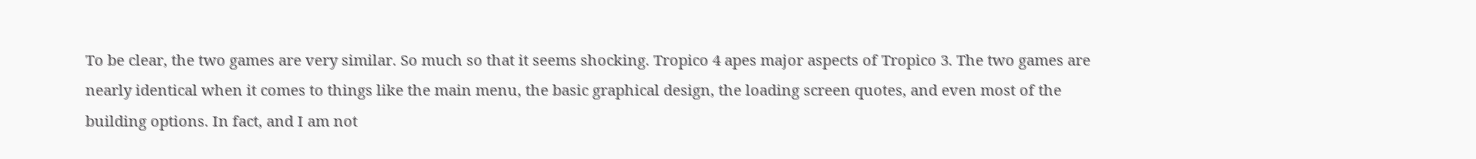To be clear, the two games are very similar. So much so that it seems shocking. Tropico 4 apes major aspects of Tropico 3. The two games are nearly identical when it comes to things like the main menu, the basic graphical design, the loading screen quotes, and even most of the building options. In fact, and I am not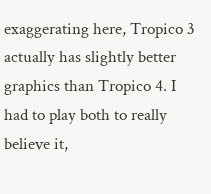exaggerating here, Tropico 3 actually has slightly better graphics than Tropico 4. I had to play both to really believe it,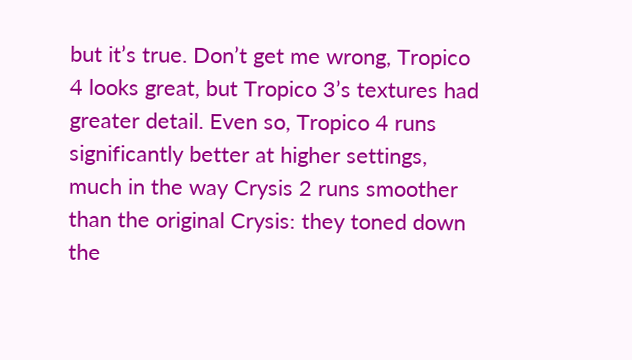but it’s true. Don’t get me wrong, Tropico 4 looks great, but Tropico 3’s textures had greater detail. Even so, Tropico 4 runs significantly better at higher settings, much in the way Crysis 2 runs smoother than the original Crysis: they toned down the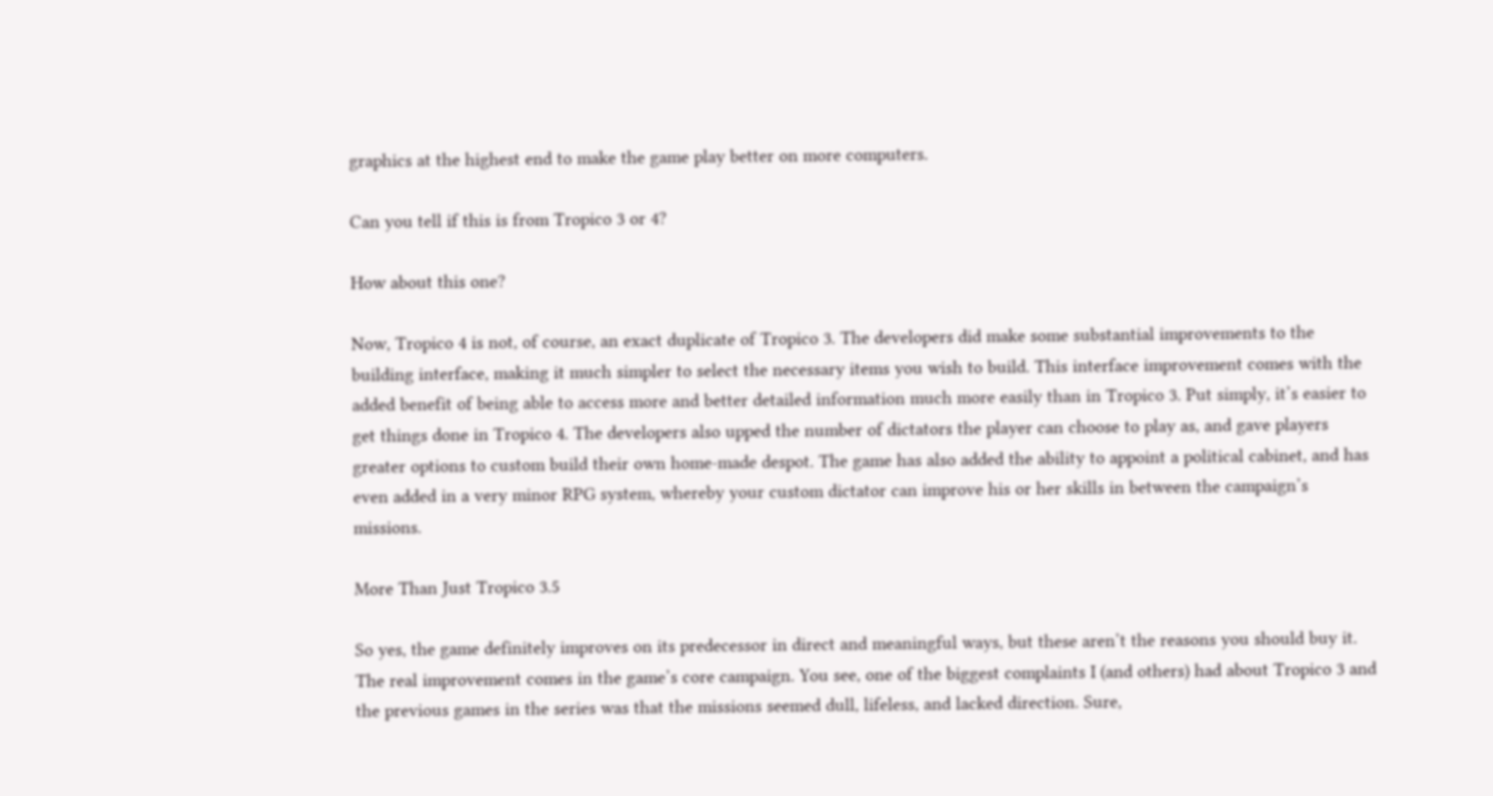graphics at the highest end to make the game play better on more computers.

Can you tell if this is from Tropico 3 or 4?

How about this one?

Now, Tropico 4 is not, of course, an exact duplicate of Tropico 3. The developers did make some substantial improvements to the building interface, making it much simpler to select the necessary items you wish to build. This interface improvement comes with the added benefit of being able to access more and better detailed information much more easily than in Tropico 3. Put simply, it’s easier to get things done in Tropico 4. The developers also upped the number of dictators the player can choose to play as, and gave players greater options to custom build their own home-made despot. The game has also added the ability to appoint a political cabinet, and has even added in a very minor RPG system, whereby your custom dictator can improve his or her skills in between the campaign’s missions.

More Than Just Tropico 3.5

So yes, the game definitely improves on its predecessor in direct and meaningful ways, but these aren’t the reasons you should buy it. The real improvement comes in the game’s core campaign. You see, one of the biggest complaints I (and others) had about Tropico 3 and the previous games in the series was that the missions seemed dull, lifeless, and lacked direction. Sure,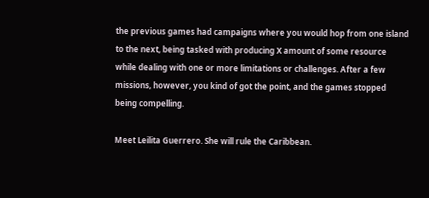the previous games had campaigns where you would hop from one island to the next, being tasked with producing X amount of some resource while dealing with one or more limitations or challenges. After a few missions, however, you kind of got the point, and the games stopped being compelling.

Meet Leilita Guerrero. She will rule the Caribbean.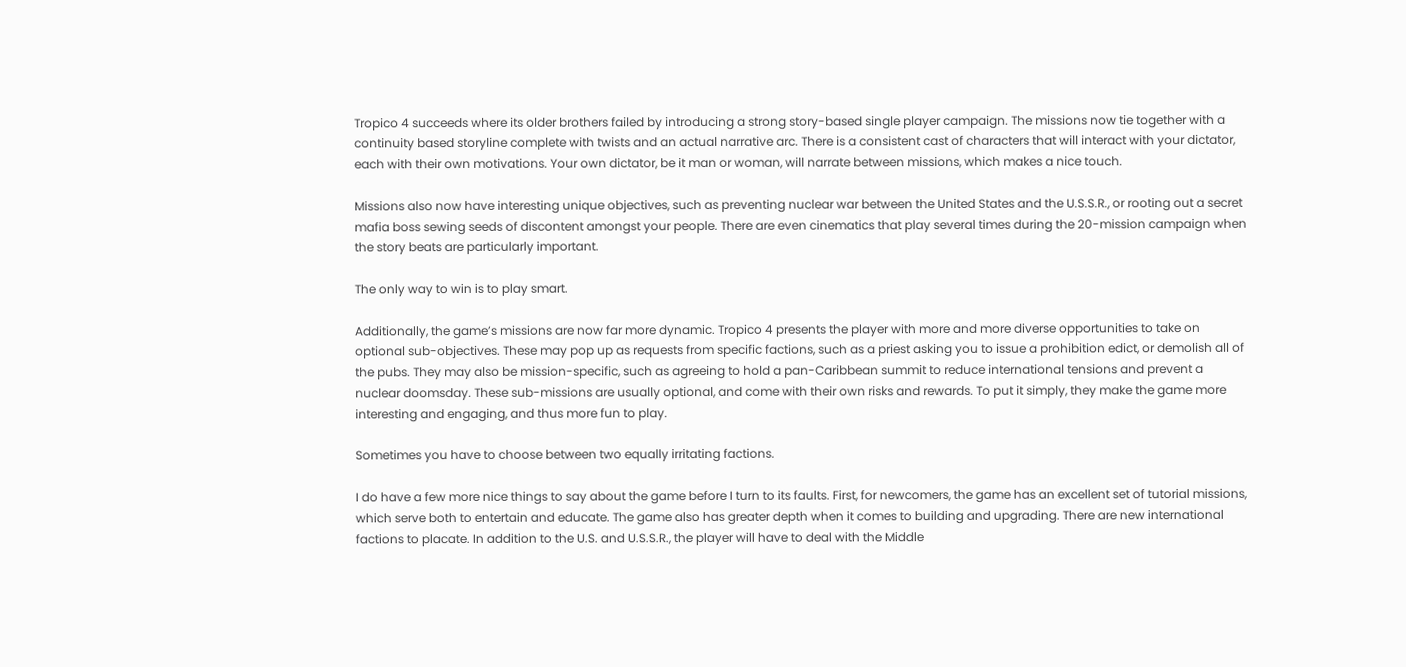Tropico 4 succeeds where its older brothers failed by introducing a strong story-based single player campaign. The missions now tie together with a continuity based storyline complete with twists and an actual narrative arc. There is a consistent cast of characters that will interact with your dictator, each with their own motivations. Your own dictator, be it man or woman, will narrate between missions, which makes a nice touch.

Missions also now have interesting unique objectives, such as preventing nuclear war between the United States and the U.S.S.R., or rooting out a secret mafia boss sewing seeds of discontent amongst your people. There are even cinematics that play several times during the 20-mission campaign when the story beats are particularly important.

The only way to win is to play smart.

Additionally, the game’s missions are now far more dynamic. Tropico 4 presents the player with more and more diverse opportunities to take on optional sub-objectives. These may pop up as requests from specific factions, such as a priest asking you to issue a prohibition edict, or demolish all of the pubs. They may also be mission-specific, such as agreeing to hold a pan-Caribbean summit to reduce international tensions and prevent a nuclear doomsday. These sub-missions are usually optional, and come with their own risks and rewards. To put it simply, they make the game more interesting and engaging, and thus more fun to play.

Sometimes you have to choose between two equally irritating factions.

I do have a few more nice things to say about the game before I turn to its faults. First, for newcomers, the game has an excellent set of tutorial missions, which serve both to entertain and educate. The game also has greater depth when it comes to building and upgrading. There are new international factions to placate. In addition to the U.S. and U.S.S.R., the player will have to deal with the Middle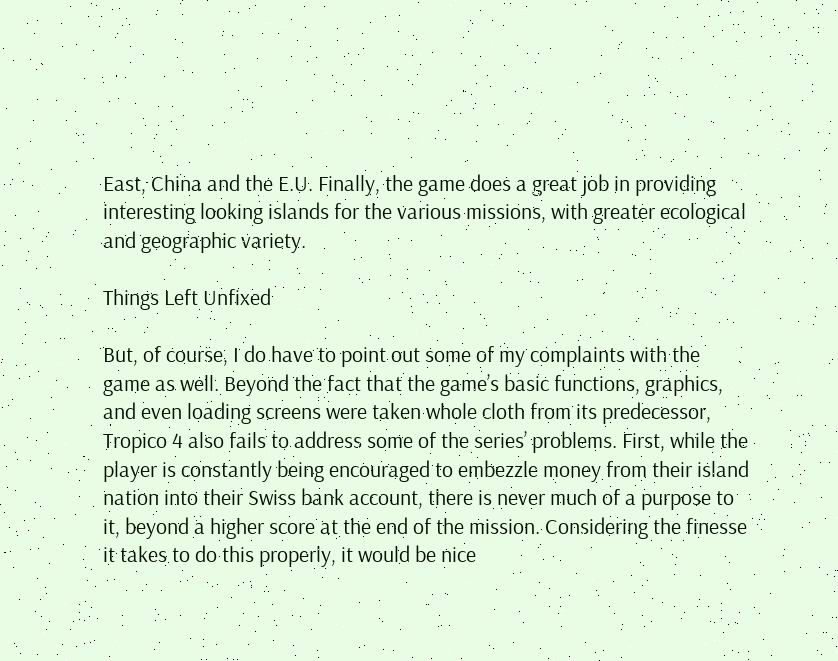East, China and the E.U. Finally, the game does a great job in providing interesting looking islands for the various missions, with greater ecological and geographic variety.

Things Left Unfixed

But, of course, I do have to point out some of my complaints with the game as well. Beyond the fact that the game’s basic functions, graphics, and even loading screens were taken whole cloth from its predecessor, Tropico 4 also fails to address some of the series’ problems. First, while the player is constantly being encouraged to embezzle money from their island nation into their Swiss bank account, there is never much of a purpose to it, beyond a higher score at the end of the mission. Considering the finesse it takes to do this properly, it would be nice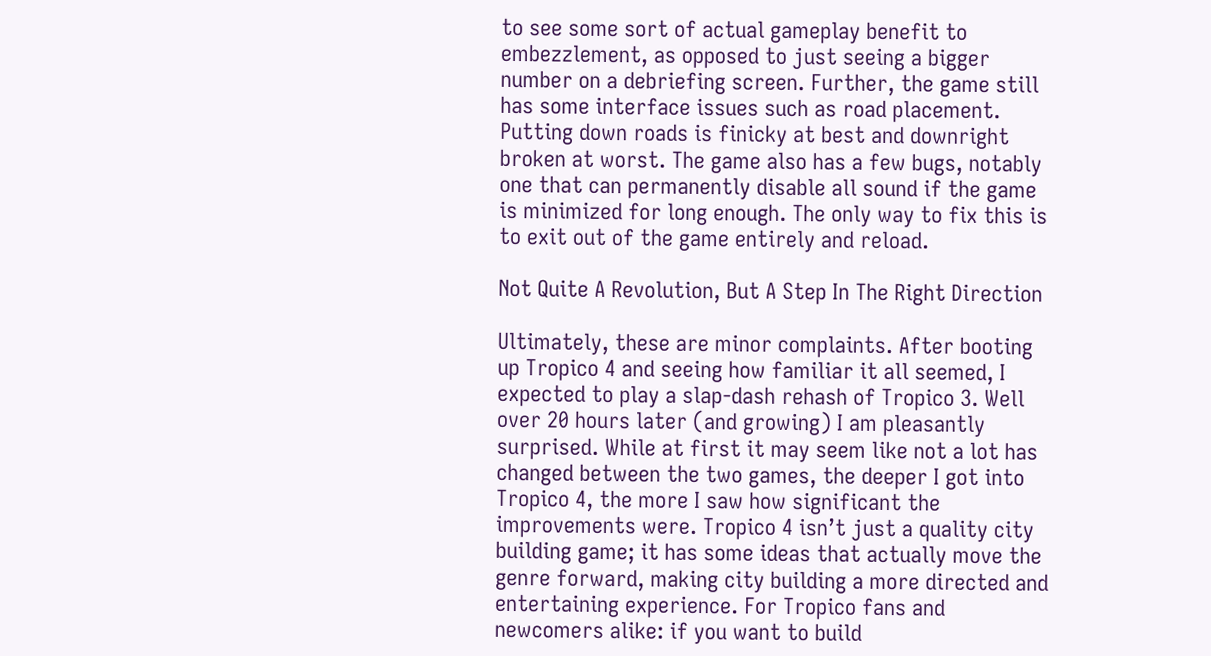to see some sort of actual gameplay benefit to embezzlement, as opposed to just seeing a bigger number on a debriefing screen. Further, the game still has some interface issues such as road placement. Putting down roads is finicky at best and downright broken at worst. The game also has a few bugs, notably one that can permanently disable all sound if the game is minimized for long enough. The only way to fix this is to exit out of the game entirely and reload.

Not Quite A Revolution, But A Step In The Right Direction

Ultimately, these are minor complaints. After booting up Tropico 4 and seeing how familiar it all seemed, I expected to play a slap-dash rehash of Tropico 3. Well over 20 hours later (and growing) I am pleasantly surprised. While at first it may seem like not a lot has changed between the two games, the deeper I got into Tropico 4, the more I saw how significant the improvements were. Tropico 4 isn’t just a quality city building game; it has some ideas that actually move the genre forward, making city building a more directed and entertaining experience. For Tropico fans and newcomers alike: if you want to build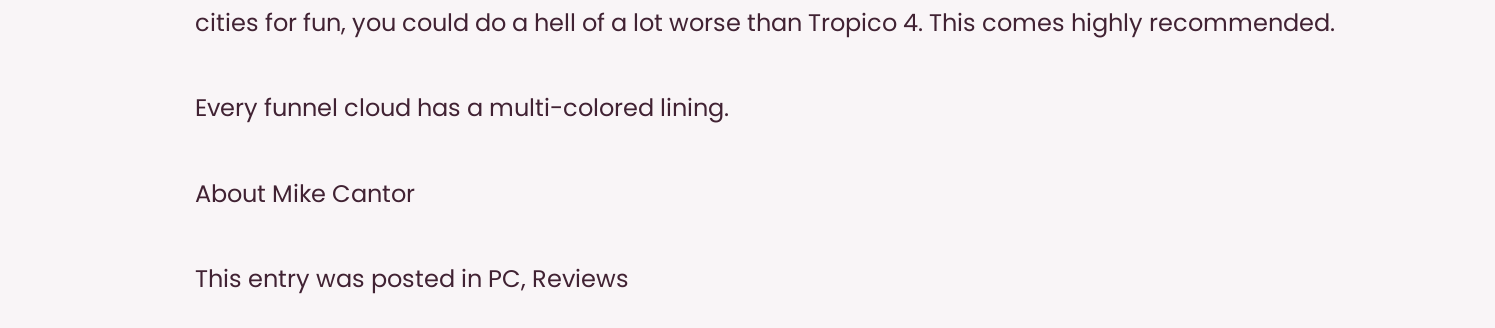cities for fun, you could do a hell of a lot worse than Tropico 4. This comes highly recommended.

Every funnel cloud has a multi-colored lining.

About Mike Cantor

This entry was posted in PC, Reviews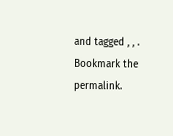and tagged , , . Bookmark the permalink.